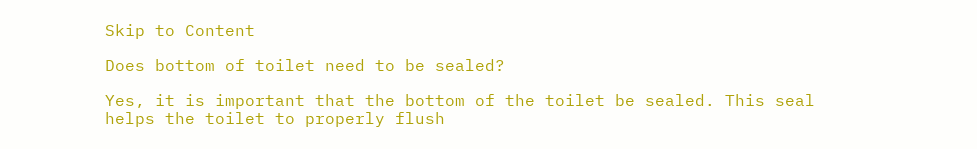Skip to Content

Does bottom of toilet need to be sealed?

Yes, it is important that the bottom of the toilet be sealed. This seal helps the toilet to properly flush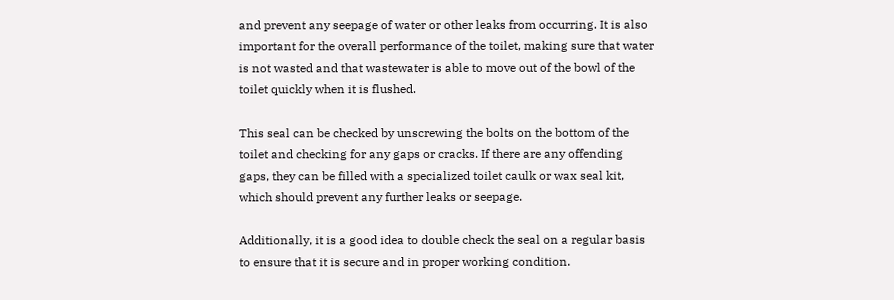and prevent any seepage of water or other leaks from occurring. It is also important for the overall performance of the toilet, making sure that water is not wasted and that wastewater is able to move out of the bowl of the toilet quickly when it is flushed.

This seal can be checked by unscrewing the bolts on the bottom of the toilet and checking for any gaps or cracks. If there are any offending gaps, they can be filled with a specialized toilet caulk or wax seal kit, which should prevent any further leaks or seepage.

Additionally, it is a good idea to double check the seal on a regular basis to ensure that it is secure and in proper working condition.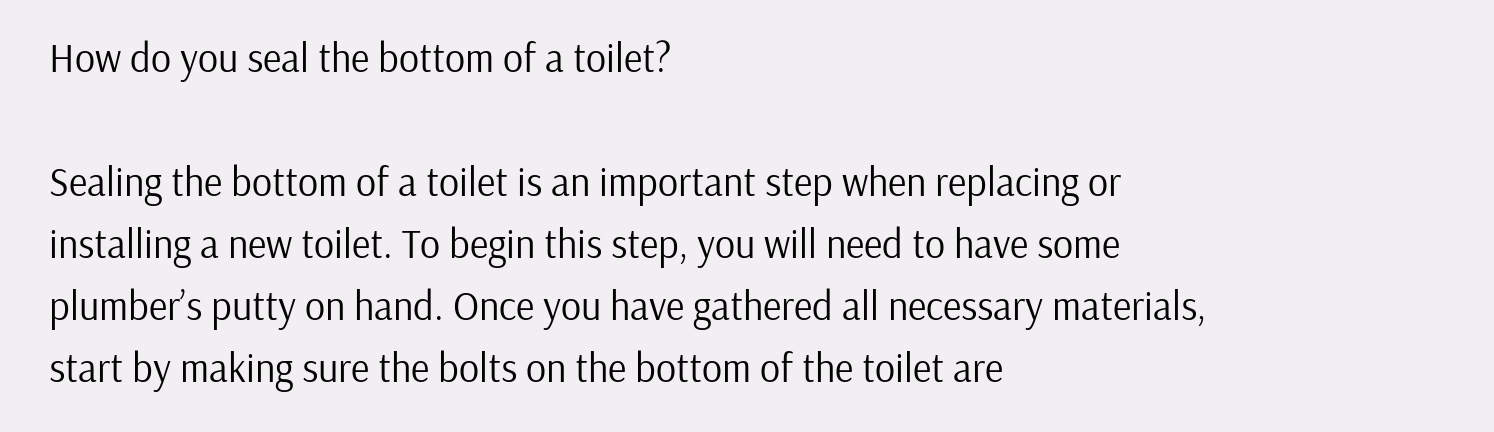How do you seal the bottom of a toilet?

Sealing the bottom of a toilet is an important step when replacing or installing a new toilet. To begin this step, you will need to have some plumber’s putty on hand. Once you have gathered all necessary materials, start by making sure the bolts on the bottom of the toilet are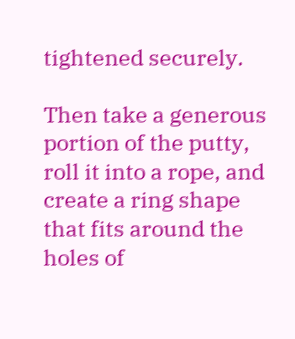tightened securely.

Then take a generous portion of the putty, roll it into a rope, and create a ring shape that fits around the holes of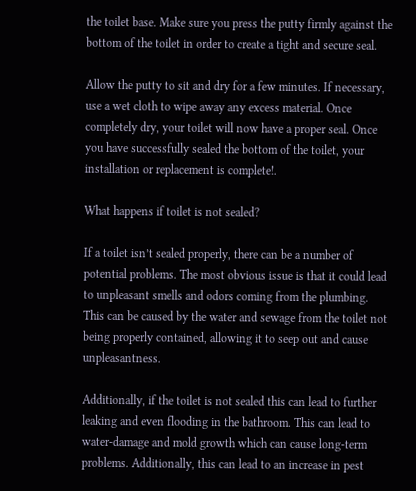the toilet base. Make sure you press the putty firmly against the bottom of the toilet in order to create a tight and secure seal.

Allow the putty to sit and dry for a few minutes. If necessary, use a wet cloth to wipe away any excess material. Once completely dry, your toilet will now have a proper seal. Once you have successfully sealed the bottom of the toilet, your installation or replacement is complete!.

What happens if toilet is not sealed?

If a toilet isn’t sealed properly, there can be a number of potential problems. The most obvious issue is that it could lead to unpleasant smells and odors coming from the plumbing. This can be caused by the water and sewage from the toilet not being properly contained, allowing it to seep out and cause unpleasantness.

Additionally, if the toilet is not sealed this can lead to further leaking and even flooding in the bathroom. This can lead to water-damage and mold growth which can cause long-term problems. Additionally, this can lead to an increase in pest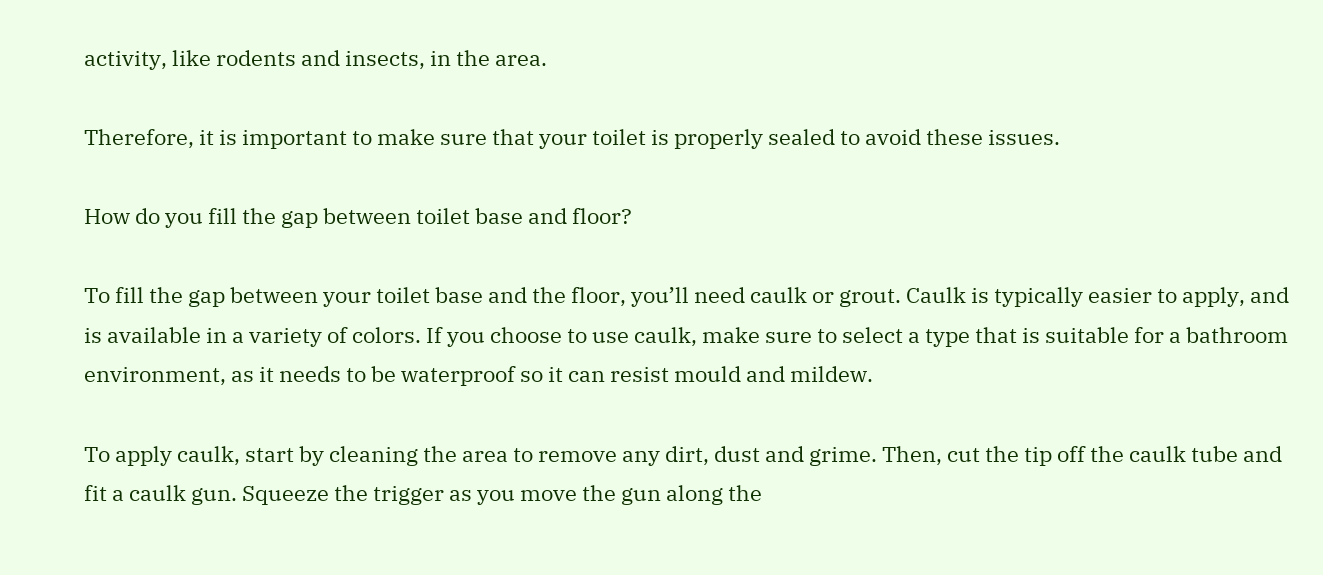activity, like rodents and insects, in the area.

Therefore, it is important to make sure that your toilet is properly sealed to avoid these issues.

How do you fill the gap between toilet base and floor?

To fill the gap between your toilet base and the floor, you’ll need caulk or grout. Caulk is typically easier to apply, and is available in a variety of colors. If you choose to use caulk, make sure to select a type that is suitable for a bathroom environment, as it needs to be waterproof so it can resist mould and mildew.

To apply caulk, start by cleaning the area to remove any dirt, dust and grime. Then, cut the tip off the caulk tube and fit a caulk gun. Squeeze the trigger as you move the gun along the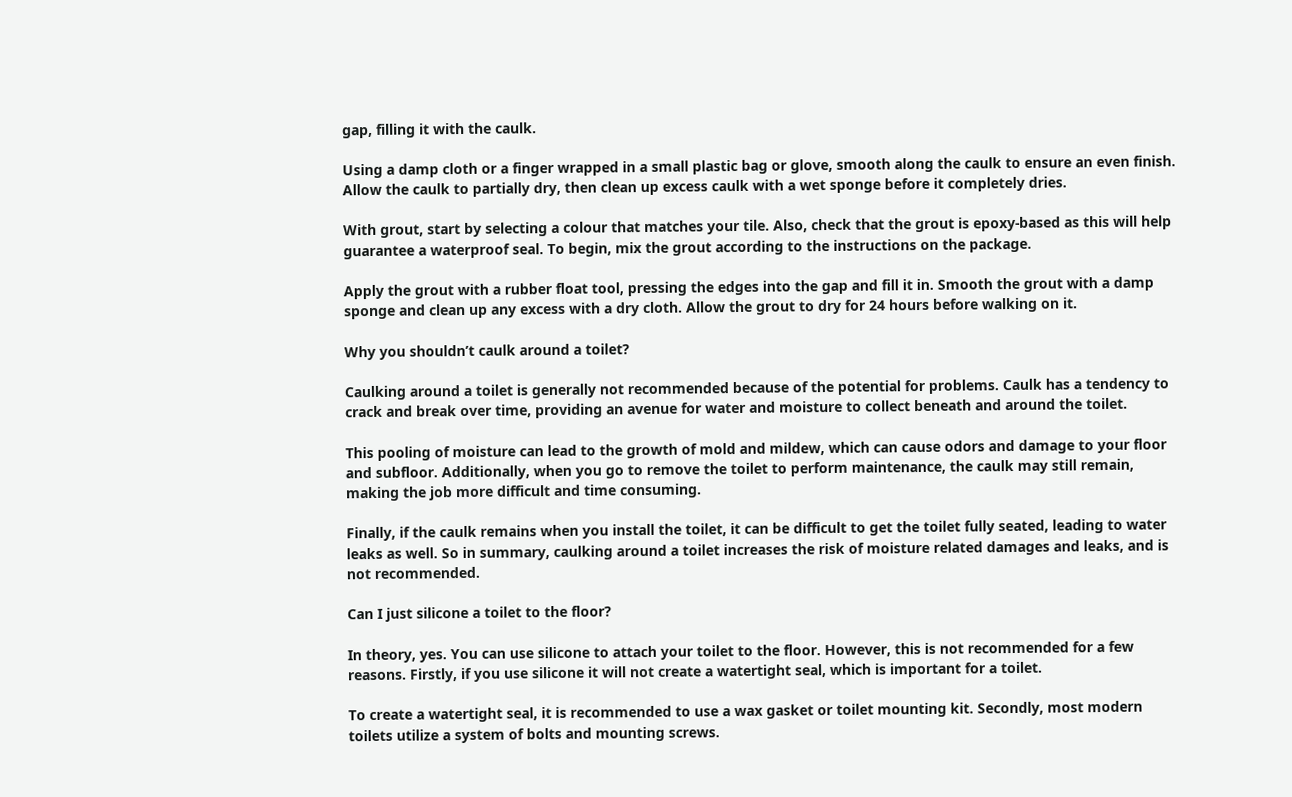gap, filling it with the caulk.

Using a damp cloth or a finger wrapped in a small plastic bag or glove, smooth along the caulk to ensure an even finish. Allow the caulk to partially dry, then clean up excess caulk with a wet sponge before it completely dries.

With grout, start by selecting a colour that matches your tile. Also, check that the grout is epoxy-based as this will help guarantee a waterproof seal. To begin, mix the grout according to the instructions on the package.

Apply the grout with a rubber float tool, pressing the edges into the gap and fill it in. Smooth the grout with a damp sponge and clean up any excess with a dry cloth. Allow the grout to dry for 24 hours before walking on it.

Why you shouldn’t caulk around a toilet?

Caulking around a toilet is generally not recommended because of the potential for problems. Caulk has a tendency to crack and break over time, providing an avenue for water and moisture to collect beneath and around the toilet.

This pooling of moisture can lead to the growth of mold and mildew, which can cause odors and damage to your floor and subfloor. Additionally, when you go to remove the toilet to perform maintenance, the caulk may still remain, making the job more difficult and time consuming.

Finally, if the caulk remains when you install the toilet, it can be difficult to get the toilet fully seated, leading to water leaks as well. So in summary, caulking around a toilet increases the risk of moisture related damages and leaks, and is not recommended.

Can I just silicone a toilet to the floor?

In theory, yes. You can use silicone to attach your toilet to the floor. However, this is not recommended for a few reasons. Firstly, if you use silicone it will not create a watertight seal, which is important for a toilet.

To create a watertight seal, it is recommended to use a wax gasket or toilet mounting kit. Secondly, most modern toilets utilize a system of bolts and mounting screws.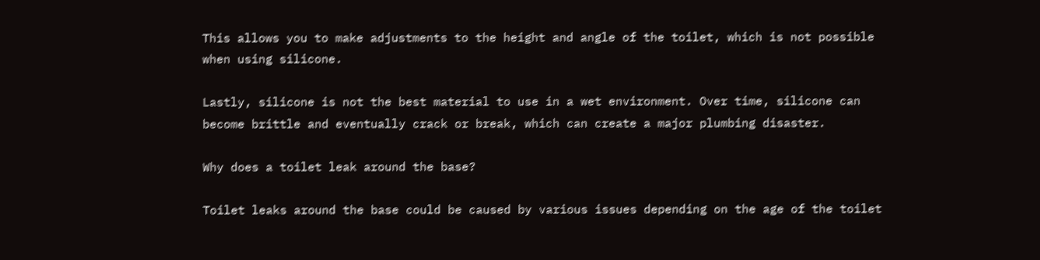This allows you to make adjustments to the height and angle of the toilet, which is not possible when using silicone.

Lastly, silicone is not the best material to use in a wet environment. Over time, silicone can become brittle and eventually crack or break, which can create a major plumbing disaster.

Why does a toilet leak around the base?

Toilet leaks around the base could be caused by various issues depending on the age of the toilet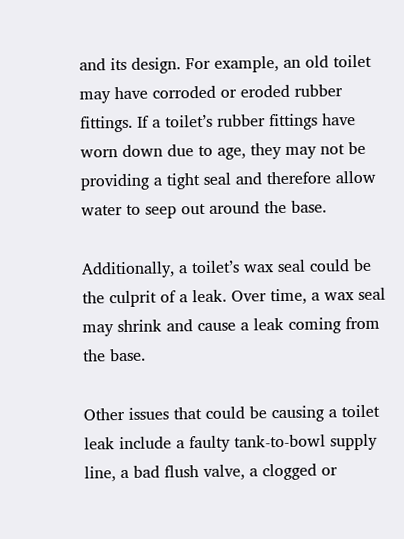and its design. For example, an old toilet may have corroded or eroded rubber fittings. If a toilet’s rubber fittings have worn down due to age, they may not be providing a tight seal and therefore allow water to seep out around the base.

Additionally, a toilet’s wax seal could be the culprit of a leak. Over time, a wax seal may shrink and cause a leak coming from the base.

Other issues that could be causing a toilet leak include a faulty tank-to-bowl supply line, a bad flush valve, a clogged or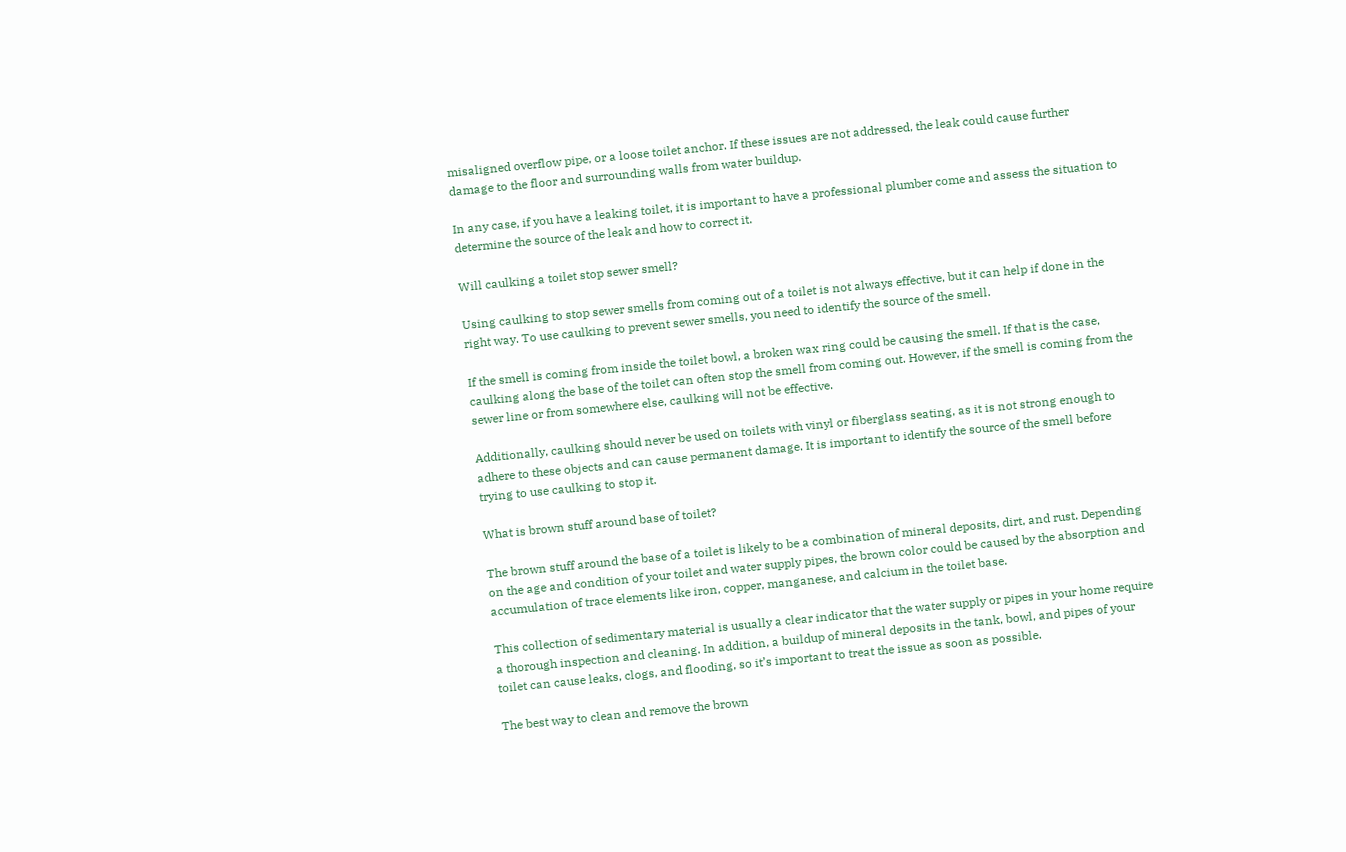misaligned overflow pipe, or a loose toilet anchor. If these issues are not addressed, the leak could cause further damage to the floor and surrounding walls from water buildup.

In any case, if you have a leaking toilet, it is important to have a professional plumber come and assess the situation to determine the source of the leak and how to correct it.

Will caulking a toilet stop sewer smell?

Using caulking to stop sewer smells from coming out of a toilet is not always effective, but it can help if done in the right way. To use caulking to prevent sewer smells, you need to identify the source of the smell.

If the smell is coming from inside the toilet bowl, a broken wax ring could be causing the smell. If that is the case, caulking along the base of the toilet can often stop the smell from coming out. However, if the smell is coming from the sewer line or from somewhere else, caulking will not be effective.

Additionally, caulking should never be used on toilets with vinyl or fiberglass seating, as it is not strong enough to adhere to these objects and can cause permanent damage. It is important to identify the source of the smell before trying to use caulking to stop it.

What is brown stuff around base of toilet?

The brown stuff around the base of a toilet is likely to be a combination of mineral deposits, dirt, and rust. Depending on the age and condition of your toilet and water supply pipes, the brown color could be caused by the absorption and accumulation of trace elements like iron, copper, manganese, and calcium in the toilet base.

This collection of sedimentary material is usually a clear indicator that the water supply or pipes in your home require a thorough inspection and cleaning. In addition, a buildup of mineral deposits in the tank, bowl, and pipes of your toilet can cause leaks, clogs, and flooding, so it’s important to treat the issue as soon as possible.

The best way to clean and remove the brown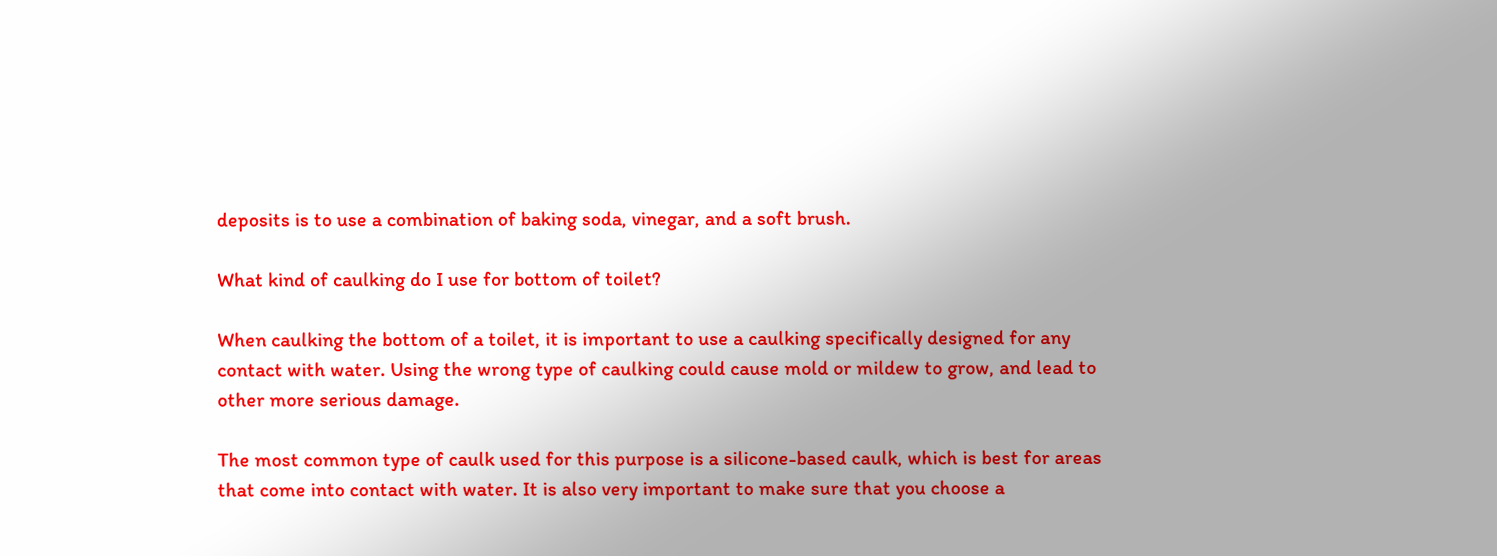deposits is to use a combination of baking soda, vinegar, and a soft brush.

What kind of caulking do I use for bottom of toilet?

When caulking the bottom of a toilet, it is important to use a caulking specifically designed for any contact with water. Using the wrong type of caulking could cause mold or mildew to grow, and lead to other more serious damage.

The most common type of caulk used for this purpose is a silicone-based caulk, which is best for areas that come into contact with water. It is also very important to make sure that you choose a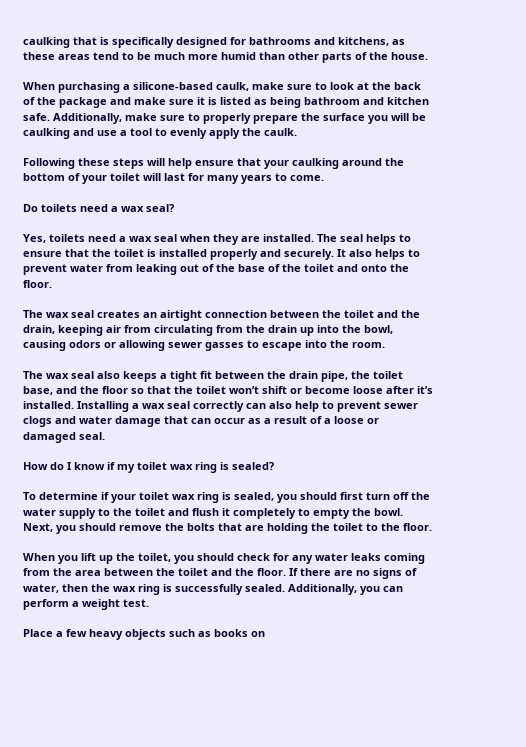caulking that is specifically designed for bathrooms and kitchens, as these areas tend to be much more humid than other parts of the house.

When purchasing a silicone-based caulk, make sure to look at the back of the package and make sure it is listed as being bathroom and kitchen safe. Additionally, make sure to properly prepare the surface you will be caulking and use a tool to evenly apply the caulk.

Following these steps will help ensure that your caulking around the bottom of your toilet will last for many years to come.

Do toilets need a wax seal?

Yes, toilets need a wax seal when they are installed. The seal helps to ensure that the toilet is installed properly and securely. It also helps to prevent water from leaking out of the base of the toilet and onto the floor.

The wax seal creates an airtight connection between the toilet and the drain, keeping air from circulating from the drain up into the bowl, causing odors or allowing sewer gasses to escape into the room.

The wax seal also keeps a tight fit between the drain pipe, the toilet base, and the floor so that the toilet won’t shift or become loose after it’s installed. Installing a wax seal correctly can also help to prevent sewer clogs and water damage that can occur as a result of a loose or damaged seal.

How do I know if my toilet wax ring is sealed?

To determine if your toilet wax ring is sealed, you should first turn off the water supply to the toilet and flush it completely to empty the bowl. Next, you should remove the bolts that are holding the toilet to the floor.

When you lift up the toilet, you should check for any water leaks coming from the area between the toilet and the floor. If there are no signs of water, then the wax ring is successfully sealed. Additionally, you can perform a weight test.

Place a few heavy objects such as books on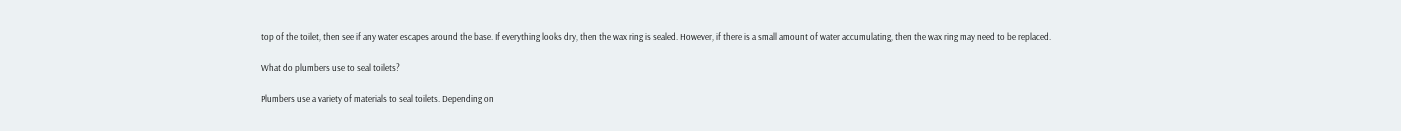top of the toilet, then see if any water escapes around the base. If everything looks dry, then the wax ring is sealed. However, if there is a small amount of water accumulating, then the wax ring may need to be replaced.

What do plumbers use to seal toilets?

Plumbers use a variety of materials to seal toilets. Depending on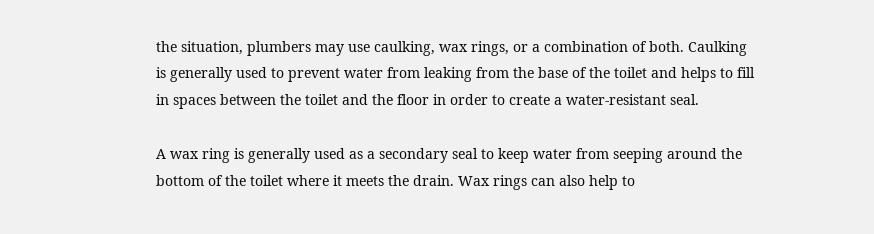the situation, plumbers may use caulking, wax rings, or a combination of both. Caulking is generally used to prevent water from leaking from the base of the toilet and helps to fill in spaces between the toilet and the floor in order to create a water-resistant seal.

A wax ring is generally used as a secondary seal to keep water from seeping around the bottom of the toilet where it meets the drain. Wax rings can also help to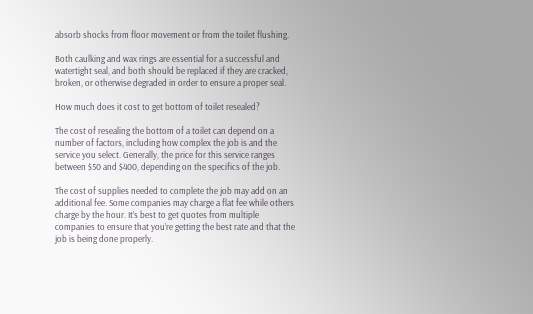absorb shocks from floor movement or from the toilet flushing.

Both caulking and wax rings are essential for a successful and watertight seal, and both should be replaced if they are cracked, broken, or otherwise degraded in order to ensure a proper seal.

How much does it cost to get bottom of toilet resealed?

The cost of resealing the bottom of a toilet can depend on a number of factors, including how complex the job is and the service you select. Generally, the price for this service ranges between $50 and $400, depending on the specifics of the job.

The cost of supplies needed to complete the job may add on an additional fee. Some companies may charge a flat fee while others charge by the hour. It’s best to get quotes from multiple companies to ensure that you’re getting the best rate and that the job is being done properly.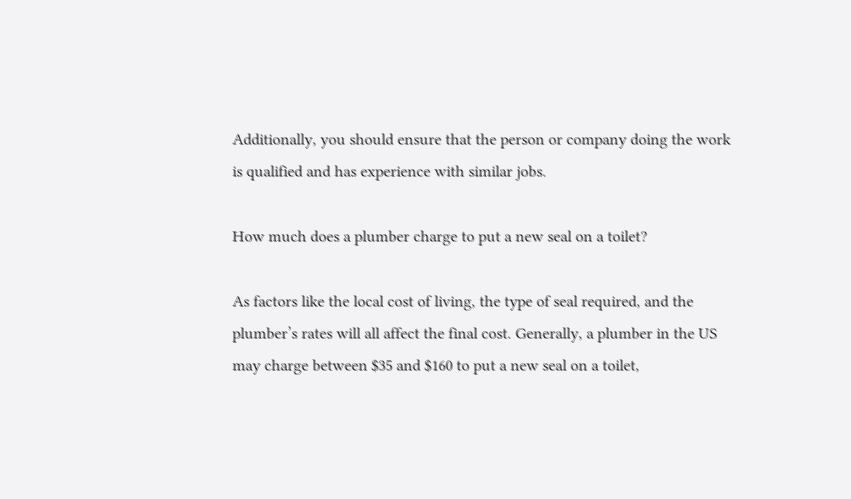Additionally, you should ensure that the person or company doing the work is qualified and has experience with similar jobs.

How much does a plumber charge to put a new seal on a toilet?

As factors like the local cost of living, the type of seal required, and the plumber’s rates will all affect the final cost. Generally, a plumber in the US may charge between $35 and $160 to put a new seal on a toilet,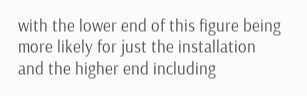with the lower end of this figure being more likely for just the installation and the higher end including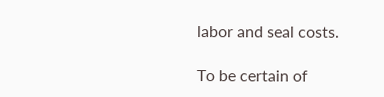labor and seal costs.

To be certain of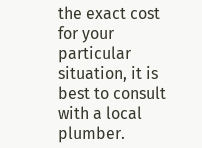the exact cost for your particular situation, it is best to consult with a local plumber.